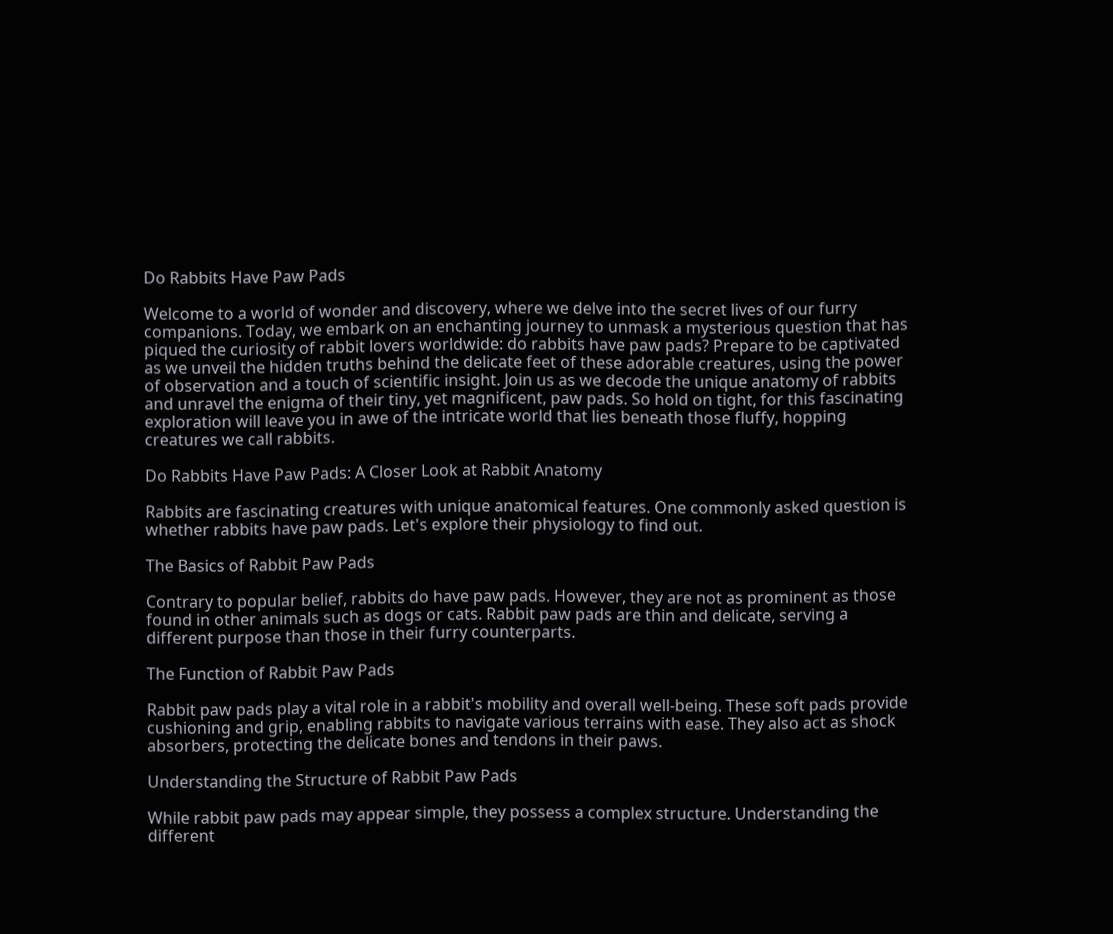Do Rabbits Have Paw Pads

Welcome to a world of wonder and discovery, where we delve into the secret lives of our furry companions. Today, we embark on an enchanting journey to unmask a mysterious question that has piqued the curiosity of rabbit lovers worldwide: do rabbits have paw pads? Prepare to be captivated as we unveil the hidden truths behind the delicate feet of these adorable creatures, using the power of observation and a touch of scientific insight. Join us as we decode the unique anatomy of rabbits and unravel the enigma of their tiny, yet magnificent, paw pads. So hold on tight, for this fascinating exploration will leave you in awe of the intricate world that lies beneath those fluffy, hopping creatures we call rabbits.

Do Rabbits Have Paw Pads: A Closer Look at Rabbit Anatomy

Rabbits are fascinating creatures with unique anatomical features. One commonly asked question is whether rabbits have paw pads. Let's explore their physiology to find out.

The Basics of Rabbit Paw Pads

Contrary to popular belief, rabbits do have paw pads. However, they are not as prominent as those found in other animals such as dogs or cats. Rabbit paw pads are thin and delicate, serving a different purpose than those in their furry counterparts.

The Function of Rabbit Paw Pads

Rabbit paw pads play a vital role in a rabbit's mobility and overall well-being. These soft pads provide cushioning and grip, enabling rabbits to navigate various terrains with ease. They also act as shock absorbers, protecting the delicate bones and tendons in their paws.

Understanding the Structure of Rabbit Paw Pads

While rabbit paw pads may appear simple, they possess a complex structure. Understanding the different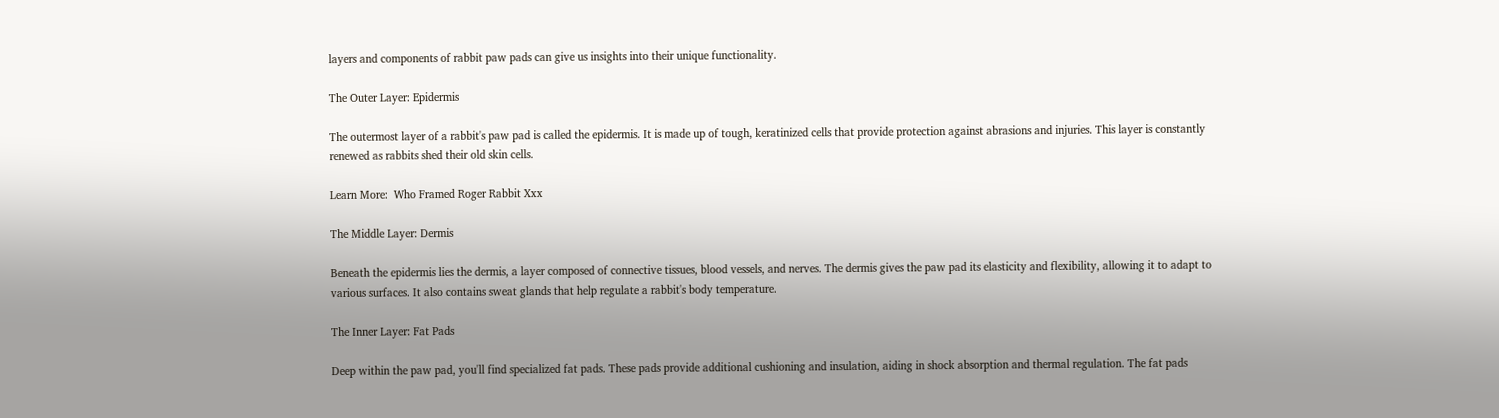layers and components of rabbit paw pads can give us insights into their unique functionality.

The Outer Layer: Epidermis

The outermost layer of a rabbit's paw pad is called the epidermis. It is made up of tough, keratinized cells that provide protection against abrasions and injuries. This layer is constantly renewed as rabbits shed their old skin cells.

Learn More:  Who Framed Roger Rabbit Xxx

The Middle Layer: Dermis

Beneath the epidermis lies the dermis, a layer composed of connective tissues, blood vessels, and nerves. The dermis gives the paw pad its elasticity and flexibility, allowing it to adapt to various surfaces. It also contains sweat glands that help regulate a rabbit's body temperature.

The Inner Layer: Fat Pads

Deep within the paw pad, you'll find specialized fat pads. These pads provide additional cushioning and insulation, aiding in shock absorption and thermal regulation. The fat pads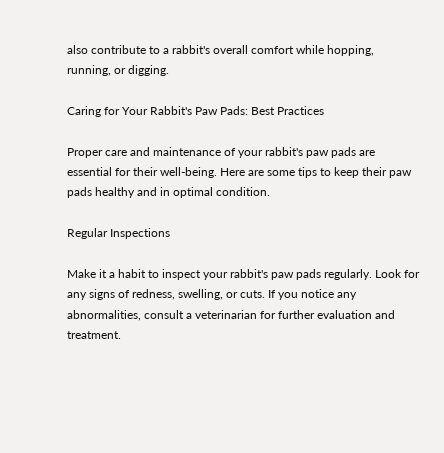also contribute to a rabbit's overall comfort while hopping, running, or digging.

Caring for Your Rabbit's Paw Pads: Best Practices

Proper care and maintenance of your rabbit's paw pads are essential for their well-being. Here are some tips to keep their paw pads healthy and in optimal condition.

Regular Inspections

Make it a habit to inspect your rabbit's paw pads regularly. Look for any signs of redness, swelling, or cuts. If you notice any abnormalities, consult a veterinarian for further evaluation and treatment.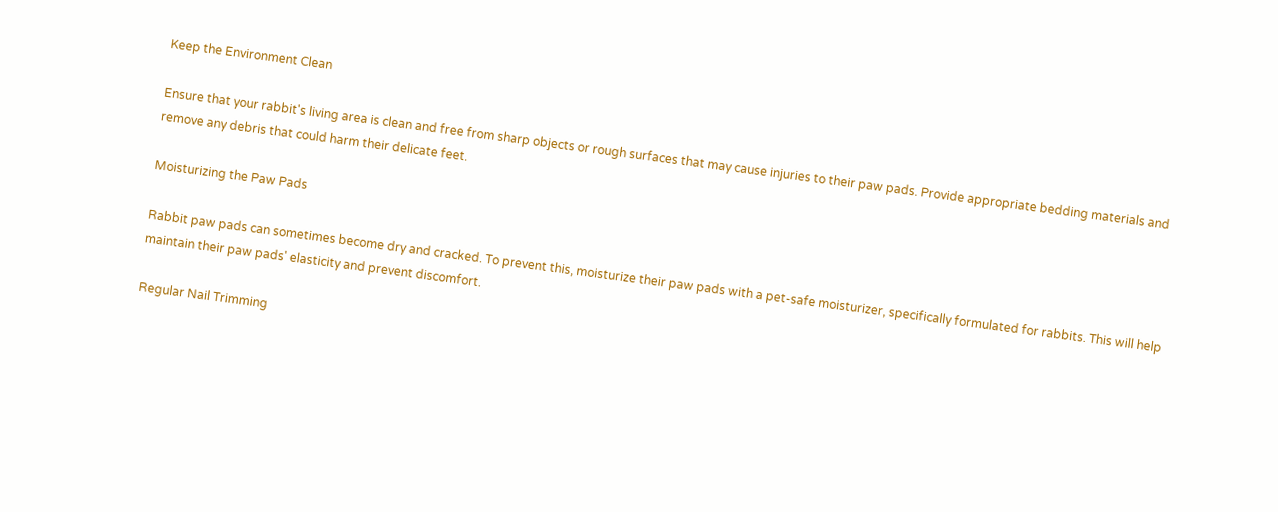Keep the Environment Clean

Ensure that your rabbit's living area is clean and free from sharp objects or rough surfaces that may cause injuries to their paw pads. Provide appropriate bedding materials and remove any debris that could harm their delicate feet.

Moisturizing the Paw Pads

Rabbit paw pads can sometimes become dry and cracked. To prevent this, moisturize their paw pads with a pet-safe moisturizer, specifically formulated for rabbits. This will help maintain their paw pads' elasticity and prevent discomfort.

Regular Nail Trimming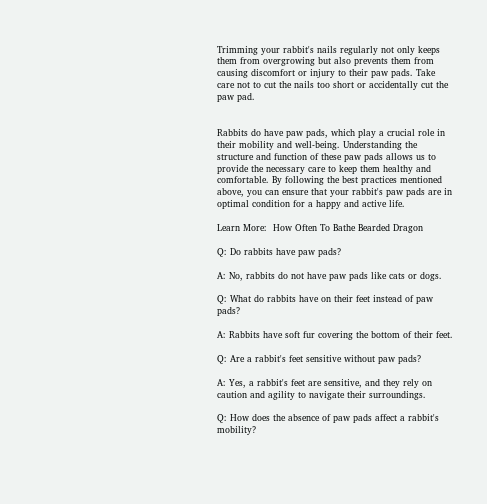Trimming your rabbit's nails regularly not only keeps them from overgrowing but also prevents them from causing discomfort or injury to their paw pads. Take care not to cut the nails too short or accidentally cut the paw pad.


Rabbits do have paw pads, which play a crucial role in their mobility and well-being. Understanding the structure and function of these paw pads allows us to provide the necessary care to keep them healthy and comfortable. By following the best practices mentioned above, you can ensure that your rabbit's paw pads are in optimal condition for a happy and active life.

Learn More:  How Often To Bathe Bearded Dragon

Q: Do rabbits have paw pads?

A: No, rabbits do not have paw pads like cats or dogs.

Q: What do rabbits have on their feet instead of paw pads?

A: Rabbits have soft fur covering the bottom of their feet.

Q: Are a rabbit's feet sensitive without paw pads?

A: Yes, a rabbit's feet are sensitive, and they rely on caution and agility to navigate their surroundings.

Q: How does the absence of paw pads affect a rabbit's mobility?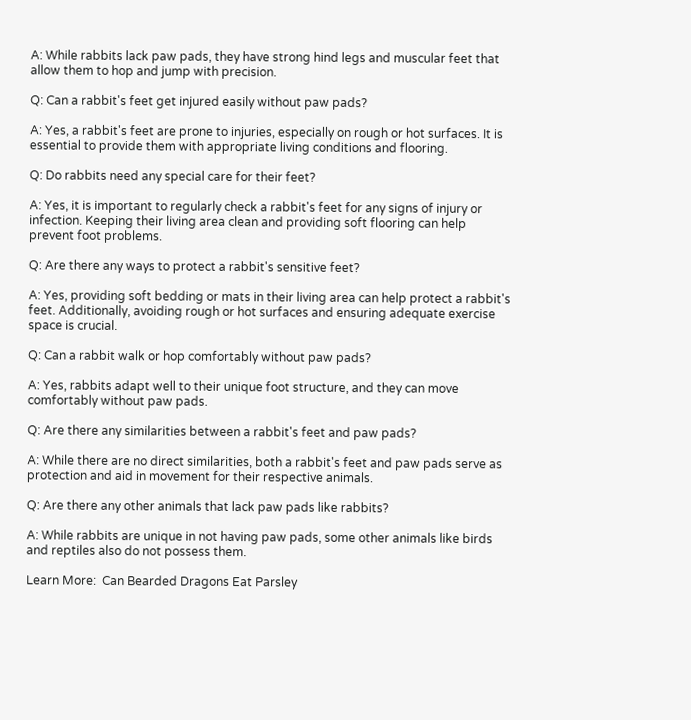A: While rabbits lack paw pads, they have strong hind legs and muscular feet that allow them to hop and jump with precision.

Q: Can a rabbit's feet get injured easily without paw pads?

A: Yes, a rabbit's feet are prone to injuries, especially on rough or hot surfaces. It is essential to provide them with appropriate living conditions and flooring.

Q: Do rabbits need any special care for their feet?

A: Yes, it is important to regularly check a rabbit's feet for any signs of injury or infection. Keeping their living area clean and providing soft flooring can help prevent foot problems.

Q: Are there any ways to protect a rabbit's sensitive feet?

A: Yes, providing soft bedding or mats in their living area can help protect a rabbit's feet. Additionally, avoiding rough or hot surfaces and ensuring adequate exercise space is crucial.

Q: Can a rabbit walk or hop comfortably without paw pads?

A: Yes, rabbits adapt well to their unique foot structure, and they can move comfortably without paw pads.

Q: Are there any similarities between a rabbit's feet and paw pads?

A: While there are no direct similarities, both a rabbit's feet and paw pads serve as protection and aid in movement for their respective animals.

Q: Are there any other animals that lack paw pads like rabbits?

A: While rabbits are unique in not having paw pads, some other animals like birds and reptiles also do not possess them.

Learn More:  Can Bearded Dragons Eat Parsley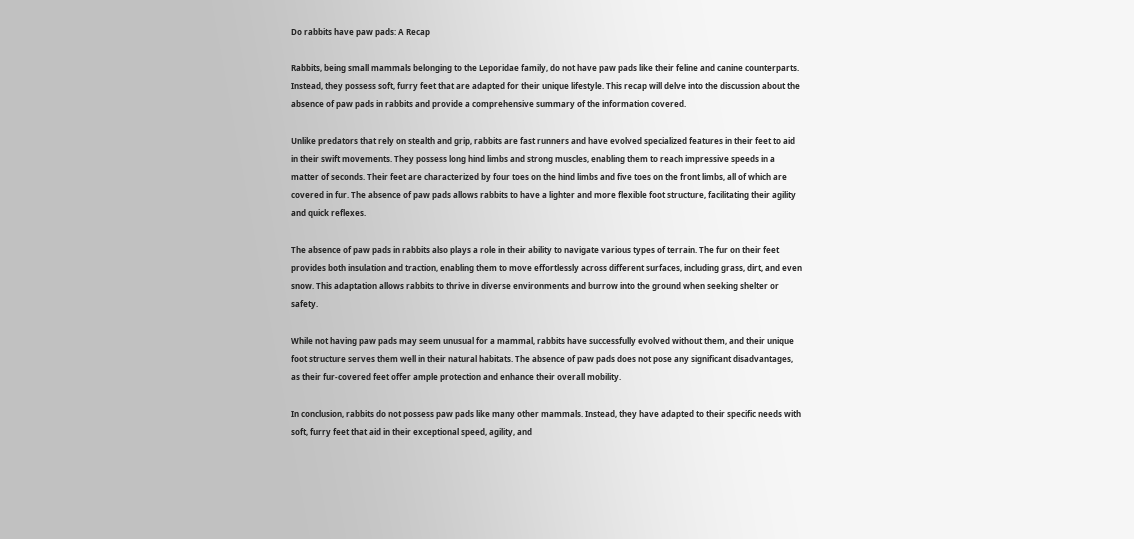Do rabbits have paw pads: A Recap

Rabbits, being small mammals belonging to the Leporidae family, do not have paw pads like their feline and canine counterparts. Instead, they possess soft, furry feet that are adapted for their unique lifestyle. This recap will delve into the discussion about the absence of paw pads in rabbits and provide a comprehensive summary of the information covered.

Unlike predators that rely on stealth and grip, rabbits are fast runners and have evolved specialized features in their feet to aid in their swift movements. They possess long hind limbs and strong muscles, enabling them to reach impressive speeds in a matter of seconds. Their feet are characterized by four toes on the hind limbs and five toes on the front limbs, all of which are covered in fur. The absence of paw pads allows rabbits to have a lighter and more flexible foot structure, facilitating their agility and quick reflexes.

The absence of paw pads in rabbits also plays a role in their ability to navigate various types of terrain. The fur on their feet provides both insulation and traction, enabling them to move effortlessly across different surfaces, including grass, dirt, and even snow. This adaptation allows rabbits to thrive in diverse environments and burrow into the ground when seeking shelter or safety.

While not having paw pads may seem unusual for a mammal, rabbits have successfully evolved without them, and their unique foot structure serves them well in their natural habitats. The absence of paw pads does not pose any significant disadvantages, as their fur-covered feet offer ample protection and enhance their overall mobility.

In conclusion, rabbits do not possess paw pads like many other mammals. Instead, they have adapted to their specific needs with soft, furry feet that aid in their exceptional speed, agility, and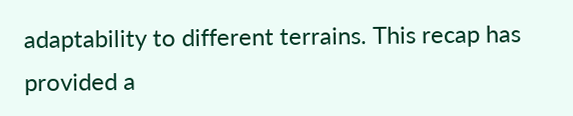adaptability to different terrains. This recap has provided a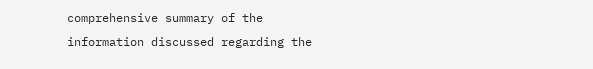comprehensive summary of the information discussed regarding the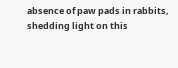absence of paw pads in rabbits, shedding light on this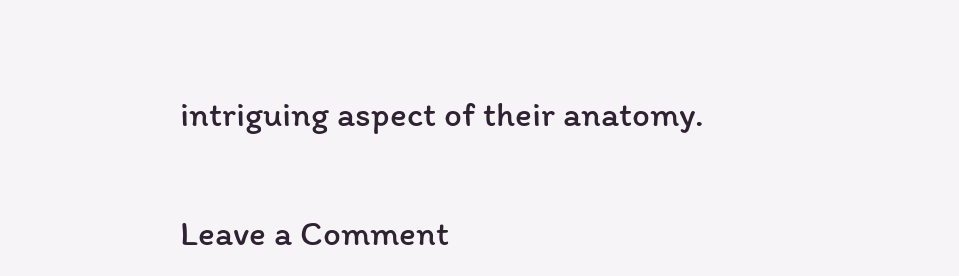intriguing aspect of their anatomy.

Leave a Comment